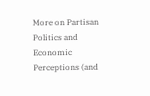More on Partisan Politics and Economic Perceptions (and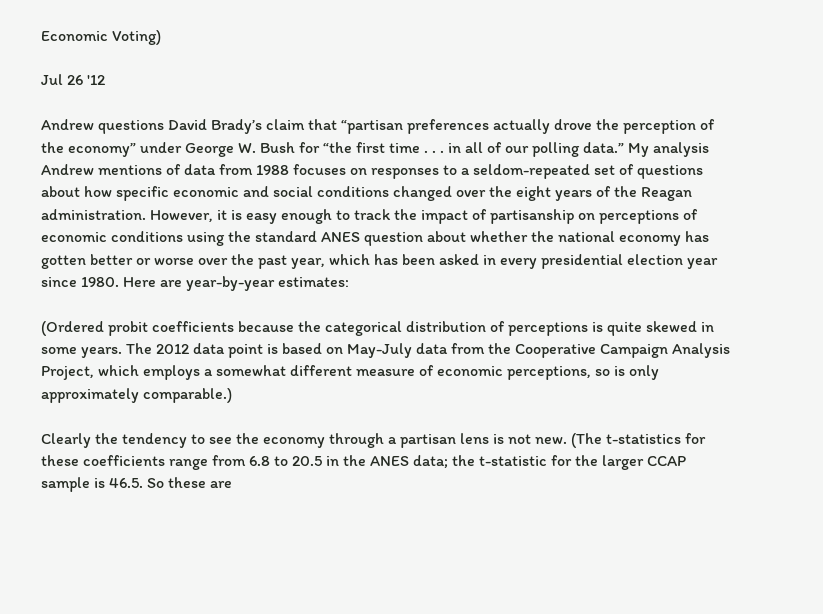Economic Voting)

Jul 26 '12

Andrew questions David Brady’s claim that “partisan preferences actually drove the perception of the economy” under George W. Bush for “the first time . . . in all of our polling data.” My analysis Andrew mentions of data from 1988 focuses on responses to a seldom-repeated set of questions about how specific economic and social conditions changed over the eight years of the Reagan administration. However, it is easy enough to track the impact of partisanship on perceptions of economic conditions using the standard ANES question about whether the national economy has gotten better or worse over the past year, which has been asked in every presidential election year since 1980. Here are year-by-year estimates:

(Ordered probit coefficients because the categorical distribution of perceptions is quite skewed in some years. The 2012 data point is based on May-July data from the Cooperative Campaign Analysis Project, which employs a somewhat different measure of economic perceptions, so is only approximately comparable.)

Clearly the tendency to see the economy through a partisan lens is not new. (The t-statistics for these coefficients range from 6.8 to 20.5 in the ANES data; the t-statistic for the larger CCAP sample is 46.5. So these are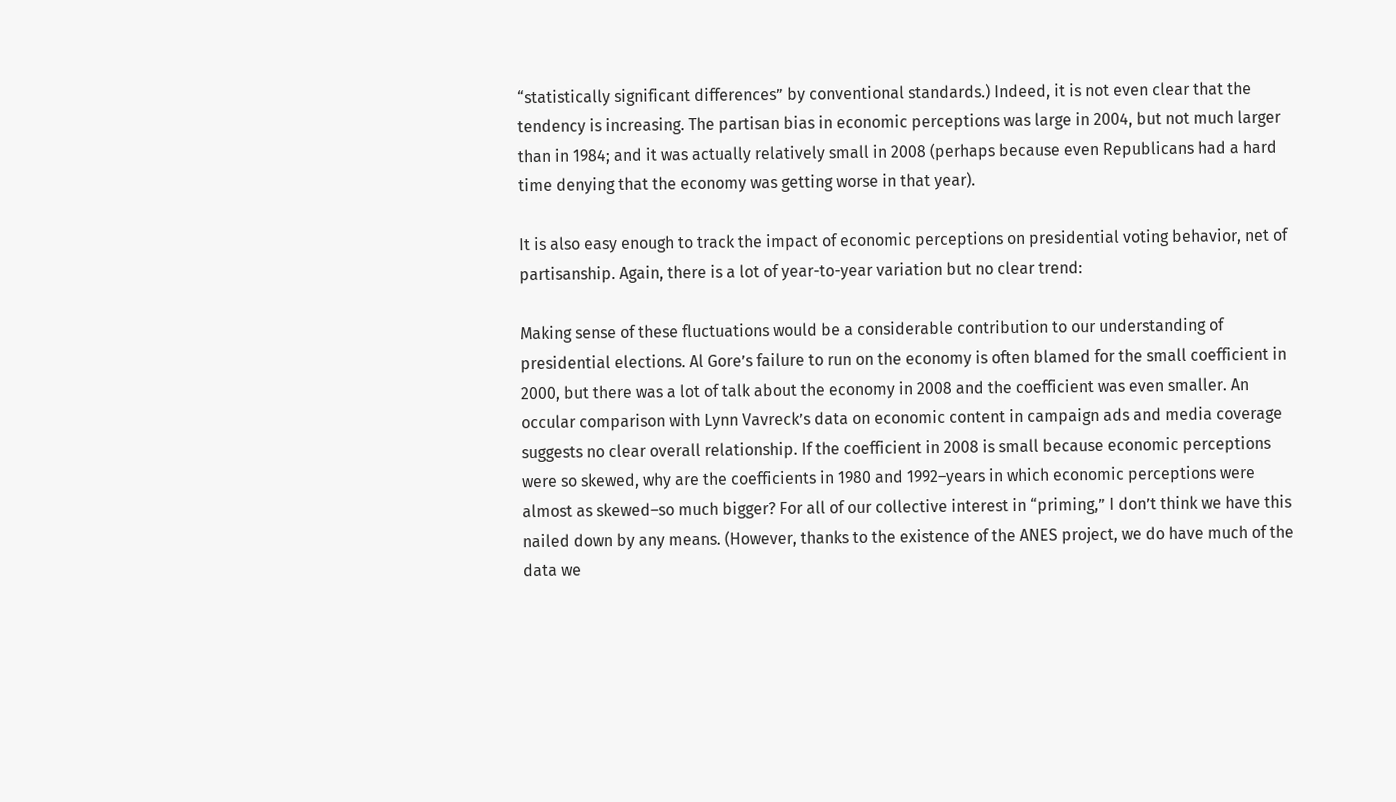“statistically significant differences” by conventional standards.) Indeed, it is not even clear that the tendency is increasing. The partisan bias in economic perceptions was large in 2004, but not much larger than in 1984; and it was actually relatively small in 2008 (perhaps because even Republicans had a hard time denying that the economy was getting worse in that year).

It is also easy enough to track the impact of economic perceptions on presidential voting behavior, net of partisanship. Again, there is a lot of year-to-year variation but no clear trend:

Making sense of these fluctuations would be a considerable contribution to our understanding of presidential elections. Al Gore’s failure to run on the economy is often blamed for the small coefficient in 2000, but there was a lot of talk about the economy in 2008 and the coefficient was even smaller. An occular comparison with Lynn Vavreck’s data on economic content in campaign ads and media coverage suggests no clear overall relationship. If the coefficient in 2008 is small because economic perceptions were so skewed, why are the coefficients in 1980 and 1992–years in which economic perceptions were almost as skewed–so much bigger? For all of our collective interest in “priming,” I don’t think we have this nailed down by any means. (However, thanks to the existence of the ANES project, we do have much of the data we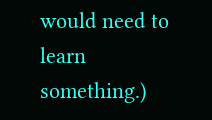would need to learn something.)